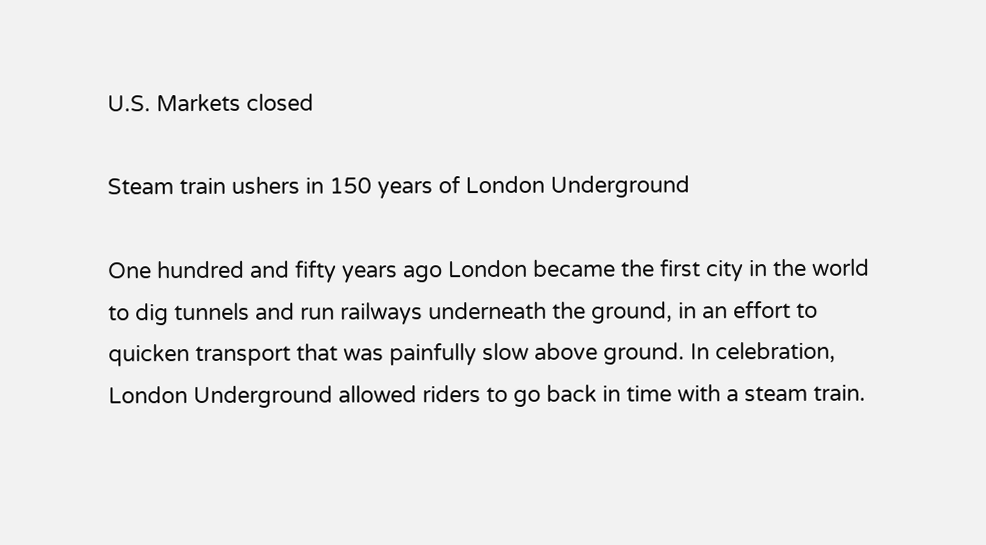U.S. Markets closed

Steam train ushers in 150 years of London Underground

One hundred and fifty years ago London became the first city in the world to dig tunnels and run railways underneath the ground, in an effort to quicken transport that was painfully slow above ground. In celebration, London Underground allowed riders to go back in time with a steam train.